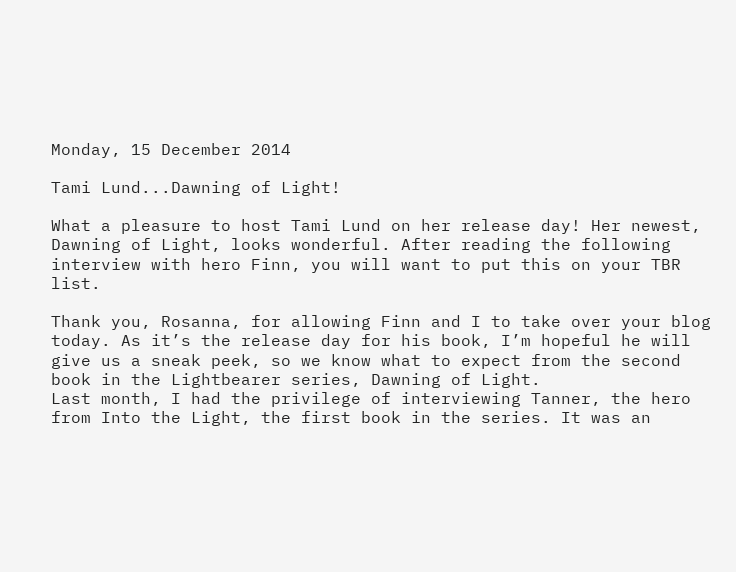Monday, 15 December 2014

Tami Lund...Dawning of Light!

What a pleasure to host Tami Lund on her release day! Her newest, Dawning of Light, looks wonderful. After reading the following interview with hero Finn, you will want to put this on your TBR list.

Thank you, Rosanna, for allowing Finn and I to take over your blog today. As it’s the release day for his book, I’m hopeful he will give us a sneak peek, so we know what to expect from the second book in the Lightbearer series, Dawning of Light.
Last month, I had the privilege of interviewing Tanner, the hero from Into the Light, the first book in the series. It was an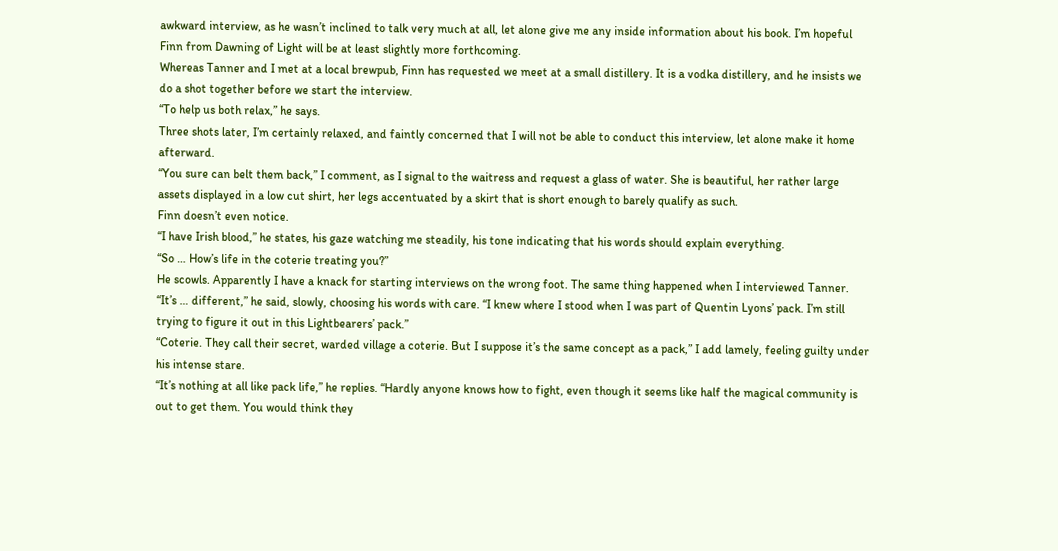awkward interview, as he wasn’t inclined to talk very much at all, let alone give me any inside information about his book. I’m hopeful Finn from Dawning of Light will be at least slightly more forthcoming.
Whereas Tanner and I met at a local brewpub, Finn has requested we meet at a small distillery. It is a vodka distillery, and he insists we do a shot together before we start the interview.
“To help us both relax,” he says.
Three shots later, I’m certainly relaxed, and faintly concerned that I will not be able to conduct this interview, let alone make it home afterward.
“You sure can belt them back,” I comment, as I signal to the waitress and request a glass of water. She is beautiful, her rather large assets displayed in a low cut shirt, her legs accentuated by a skirt that is short enough to barely qualify as such.
Finn doesn’t even notice.
“I have Irish blood,” he states, his gaze watching me steadily, his tone indicating that his words should explain everything.
“So … How’s life in the coterie treating you?”
He scowls. Apparently I have a knack for starting interviews on the wrong foot. The same thing happened when I interviewed Tanner.
“It’s … different,” he said, slowly, choosing his words with care. “I knew where I stood when I was part of Quentin Lyons’ pack. I’m still trying to figure it out in this Lightbearers’ pack.”
“Coterie. They call their secret, warded village a coterie. But I suppose it’s the same concept as a pack,” I add lamely, feeling guilty under his intense stare.
“It’s nothing at all like pack life,” he replies. “Hardly anyone knows how to fight, even though it seems like half the magical community is out to get them. You would think they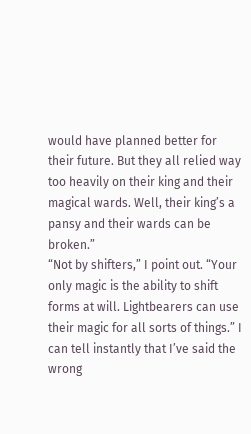would have planned better for their future. But they all relied way too heavily on their king and their magical wards. Well, their king’s a pansy and their wards can be broken.”
“Not by shifters,” I point out. “Your only magic is the ability to shift forms at will. Lightbearers can use their magic for all sorts of things.” I can tell instantly that I’ve said the wrong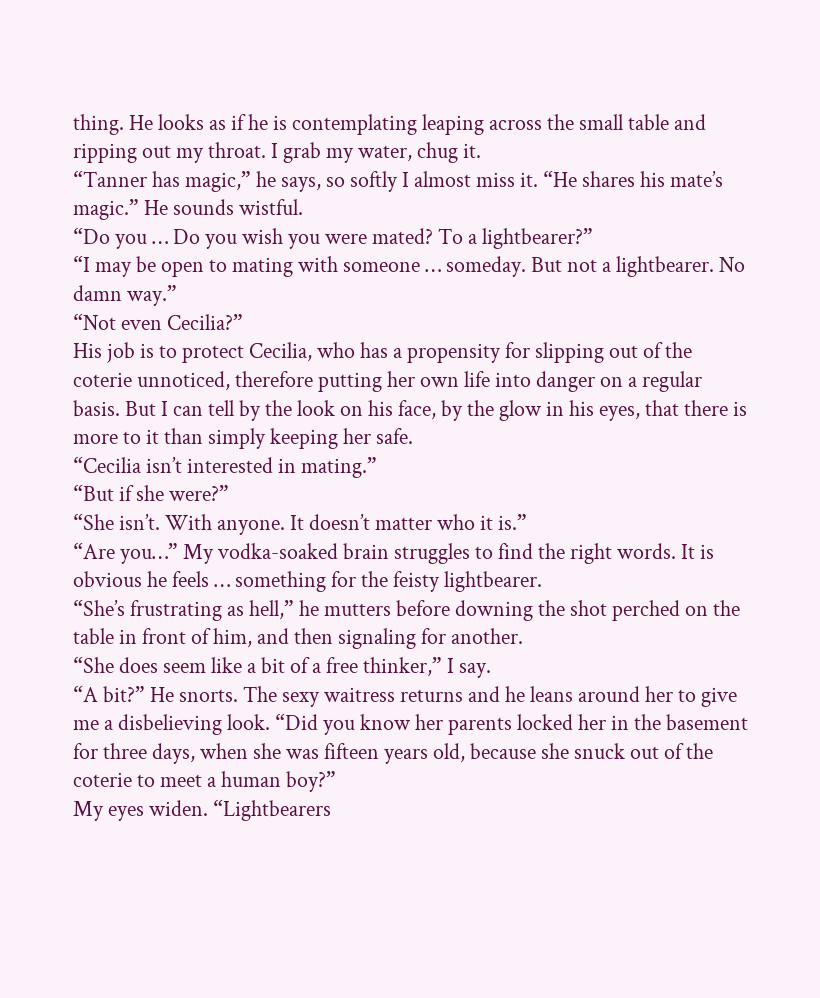thing. He looks as if he is contemplating leaping across the small table and ripping out my throat. I grab my water, chug it.
“Tanner has magic,” he says, so softly I almost miss it. “He shares his mate’s magic.” He sounds wistful.
“Do you … Do you wish you were mated? To a lightbearer?”
“I may be open to mating with someone … someday. But not a lightbearer. No damn way.”
“Not even Cecilia?”
His job is to protect Cecilia, who has a propensity for slipping out of the coterie unnoticed, therefore putting her own life into danger on a regular basis. But I can tell by the look on his face, by the glow in his eyes, that there is more to it than simply keeping her safe.
“Cecilia isn’t interested in mating.”
“But if she were?”
“She isn’t. With anyone. It doesn’t matter who it is.”
“Are you…” My vodka-soaked brain struggles to find the right words. It is obvious he feels … something for the feisty lightbearer.
“She’s frustrating as hell,” he mutters before downing the shot perched on the table in front of him, and then signaling for another.
“She does seem like a bit of a free thinker,” I say.
“A bit?” He snorts. The sexy waitress returns and he leans around her to give me a disbelieving look. “Did you know her parents locked her in the basement for three days, when she was fifteen years old, because she snuck out of the coterie to meet a human boy?”
My eyes widen. “Lightbearers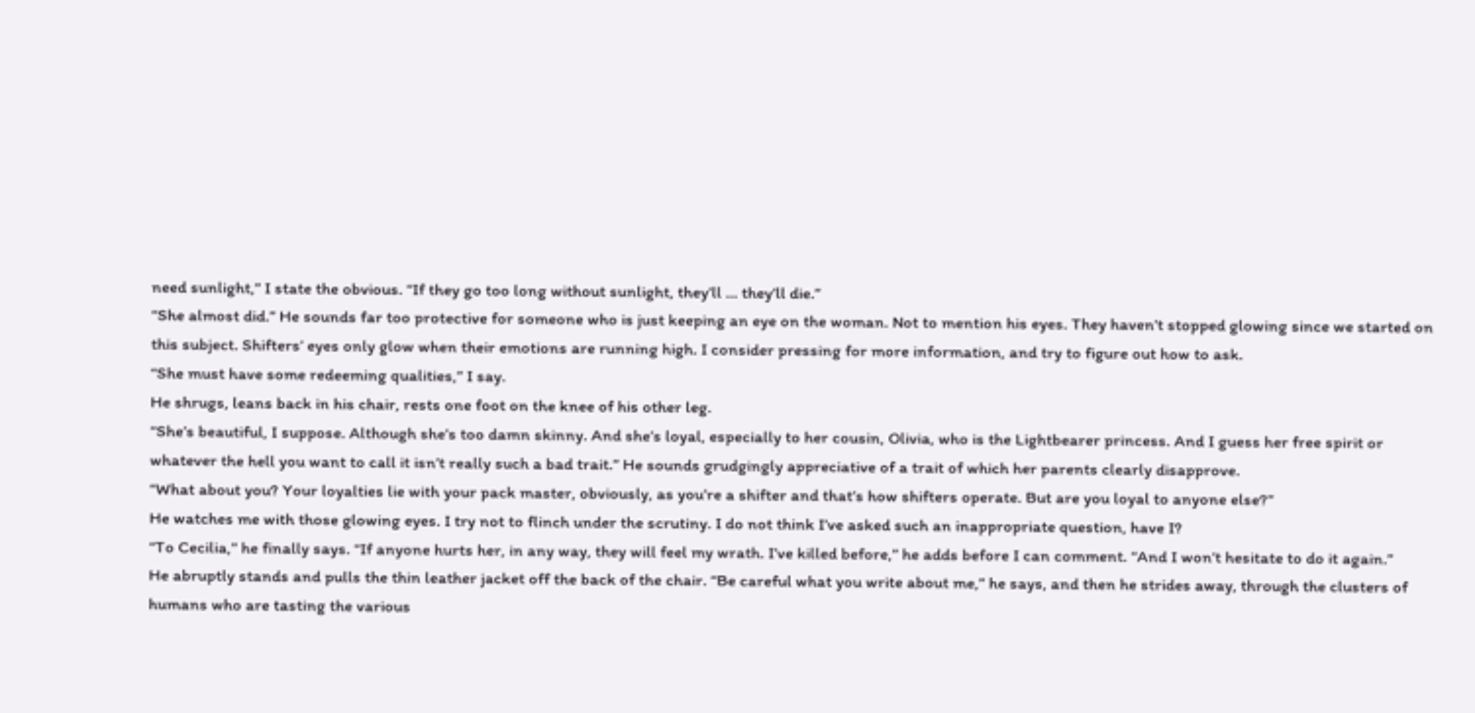need sunlight,” I state the obvious. “If they go too long without sunlight, they’ll … they’ll die.”
“She almost did.” He sounds far too protective for someone who is just keeping an eye on the woman. Not to mention his eyes. They haven’t stopped glowing since we started on this subject. Shifters’ eyes only glow when their emotions are running high. I consider pressing for more information, and try to figure out how to ask.
“She must have some redeeming qualities,” I say.
He shrugs, leans back in his chair, rests one foot on the knee of his other leg.
“She’s beautiful, I suppose. Although she’s too damn skinny. And she’s loyal, especially to her cousin, Olivia, who is the Lightbearer princess. And I guess her free spirit or whatever the hell you want to call it isn’t really such a bad trait.” He sounds grudgingly appreciative of a trait of which her parents clearly disapprove.
“What about you? Your loyalties lie with your pack master, obviously, as you’re a shifter and that’s how shifters operate. But are you loyal to anyone else?”
He watches me with those glowing eyes. I try not to flinch under the scrutiny. I do not think I’ve asked such an inappropriate question, have I?
“To Cecilia,” he finally says. “If anyone hurts her, in any way, they will feel my wrath. I’ve killed before,” he adds before I can comment. “And I won’t hesitate to do it again.”
He abruptly stands and pulls the thin leather jacket off the back of the chair. “Be careful what you write about me,” he says, and then he strides away, through the clusters of humans who are tasting the various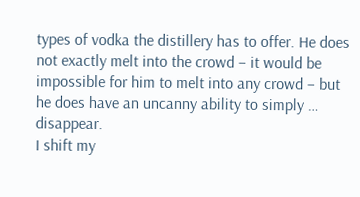types of vodka the distillery has to offer. He does not exactly melt into the crowd – it would be impossible for him to melt into any crowd – but he does have an uncanny ability to simply … disappear.
I shift my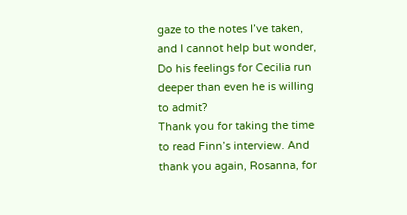gaze to the notes I’ve taken, and I cannot help but wonder, Do his feelings for Cecilia run deeper than even he is willing to admit?
Thank you for taking the time to read Finn’s interview. And thank you again, Rosanna, for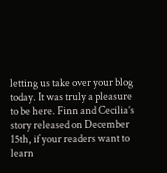letting us take over your blog today. It was truly a pleasure to be here. Finn and Cecilia’s story released on December 15th, if your readers want to learn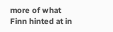more of what Finn hinted at in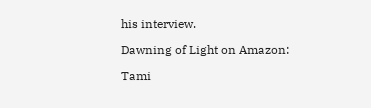his interview.

Dawning of Light on Amazon:

Tami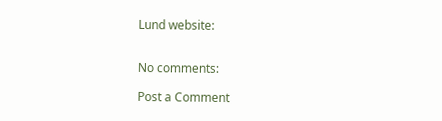Lund website:


No comments:

Post a Comment